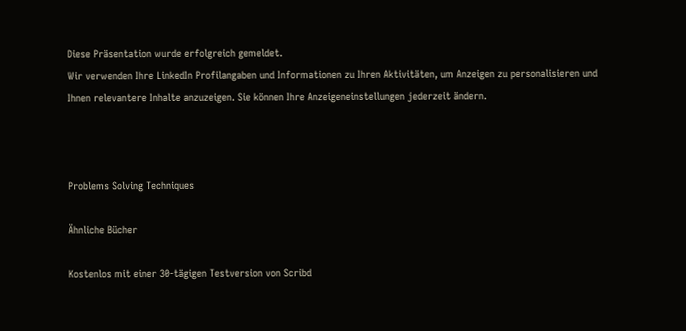Diese Präsentation wurde erfolgreich gemeldet.
Wir verwenden Ihre LinkedIn Profilangaben und Informationen zu Ihren Aktivitäten, um Anzeigen zu personalisieren und Ihnen relevantere Inhalte anzuzeigen. Sie können Ihre Anzeigeneinstellungen jederzeit ändern.



Problems Solving Techniques

Ähnliche Bücher

Kostenlos mit einer 30-tägigen Testversion von Scribd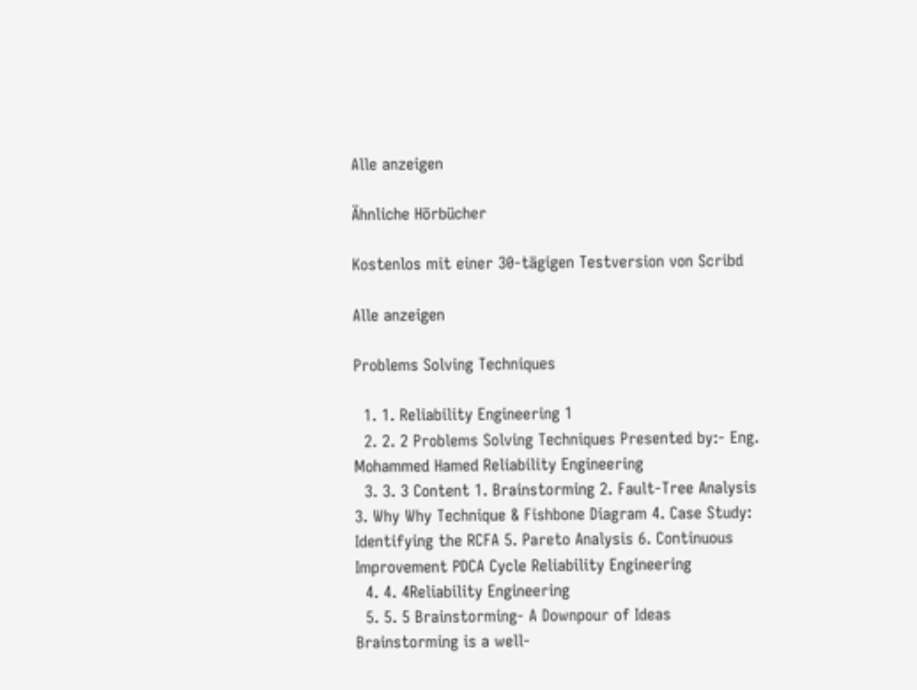Alle anzeigen

Ähnliche Hörbücher

Kostenlos mit einer 30-tägigen Testversion von Scribd

Alle anzeigen

Problems Solving Techniques

  1. 1. Reliability Engineering 1
  2. 2. 2 Problems Solving Techniques Presented by:- Eng. Mohammed Hamed Reliability Engineering
  3. 3. 3 Content 1. Brainstorming 2. Fault-Tree Analysis 3. Why Why Technique & Fishbone Diagram 4. Case Study: Identifying the RCFA 5. Pareto Analysis 6. Continuous Improvement PDCA Cycle Reliability Engineering
  4. 4. 4Reliability Engineering
  5. 5. 5 Brainstorming- A Downpour of Ideas Brainstorming is a well-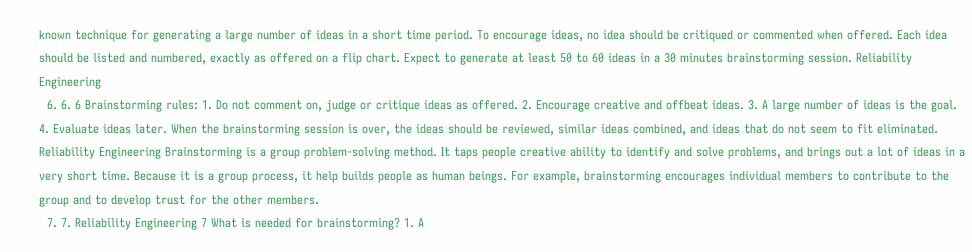known technique for generating a large number of ideas in a short time period. To encourage ideas, no idea should be critiqued or commented when offered. Each idea should be listed and numbered, exactly as offered on a flip chart. Expect to generate at least 50 to 60 ideas in a 30 minutes brainstorming session. Reliability Engineering
  6. 6. 6 Brainstorming rules: 1. Do not comment on, judge or critique ideas as offered. 2. Encourage creative and offbeat ideas. 3. A large number of ideas is the goal. 4. Evaluate ideas later. When the brainstorming session is over, the ideas should be reviewed, similar ideas combined, and ideas that do not seem to fit eliminated. Reliability Engineering Brainstorming is a group problem-solving method. It taps people creative ability to identify and solve problems, and brings out a lot of ideas in a very short time. Because it is a group process, it help builds people as human beings. For example, brainstorming encourages individual members to contribute to the group and to develop trust for the other members.
  7. 7. Reliability Engineering 7 What is needed for brainstorming? 1. A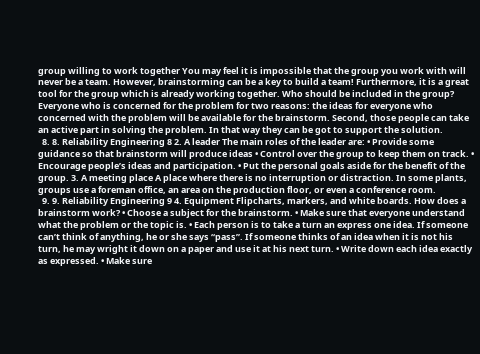group willing to work together You may feel it is impossible that the group you work with will never be a team. However, brainstorming can be a key to build a team! Furthermore, it is a great tool for the group which is already working together. Who should be included in the group? Everyone who is concerned for the problem for two reasons: the ideas for everyone who concerned with the problem will be available for the brainstorm. Second, those people can take an active part in solving the problem. In that way they can be got to support the solution.
  8. 8. Reliability Engineering 8 2. A leader The main roles of the leader are: • Provide some guidance so that brainstorm will produce ideas • Control over the group to keep them on track. • Encourage people’s ideas and participation. • Put the personal goals aside for the benefit of the group. 3. A meeting place A place where there is no interruption or distraction. In some plants, groups use a foreman office, an area on the production floor, or even a conference room.
  9. 9. Reliability Engineering 9 4. Equipment Flipcharts, markers, and white boards. How does a brainstorm work? • Choose a subject for the brainstorm. • Make sure that everyone understand what the problem or the topic is. • Each person is to take a turn an express one idea. If someone can’t think of anything, he or she says “pass”. If someone thinks of an idea when it is not his turn, he may wright it down on a paper and use it at his next turn. • Write down each idea exactly as expressed. • Make sure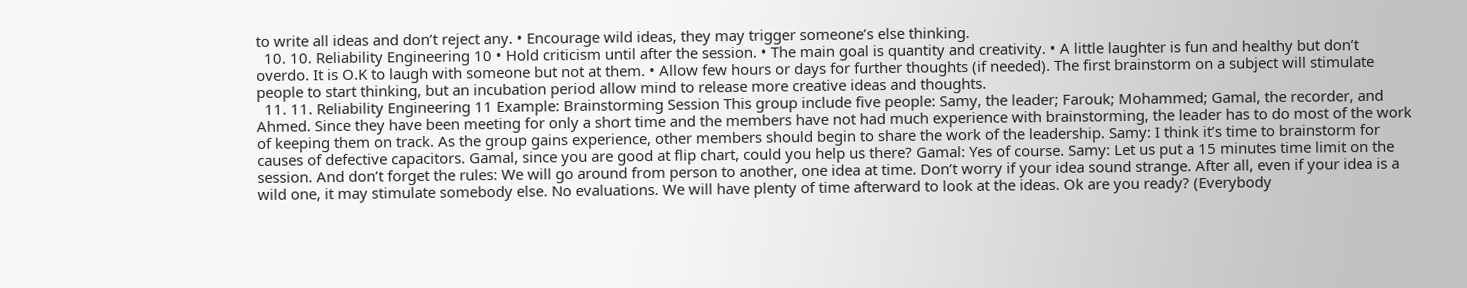to write all ideas and don’t reject any. • Encourage wild ideas, they may trigger someone’s else thinking.
  10. 10. Reliability Engineering 10 • Hold criticism until after the session. • The main goal is quantity and creativity. • A little laughter is fun and healthy but don’t overdo. It is O.K to laugh with someone but not at them. • Allow few hours or days for further thoughts (if needed). The first brainstorm on a subject will stimulate people to start thinking, but an incubation period allow mind to release more creative ideas and thoughts.
  11. 11. Reliability Engineering 11 Example: Brainstorming Session This group include five people: Samy, the leader; Farouk; Mohammed; Gamal, the recorder, and Ahmed. Since they have been meeting for only a short time and the members have not had much experience with brainstorming, the leader has to do most of the work of keeping them on track. As the group gains experience, other members should begin to share the work of the leadership. Samy: I think it’s time to brainstorm for causes of defective capacitors. Gamal, since you are good at flip chart, could you help us there? Gamal: Yes of course. Samy: Let us put a 15 minutes time limit on the session. And don’t forget the rules: We will go around from person to another, one idea at time. Don’t worry if your idea sound strange. After all, even if your idea is a wild one, it may stimulate somebody else. No evaluations. We will have plenty of time afterward to look at the ideas. Ok are you ready? (Everybody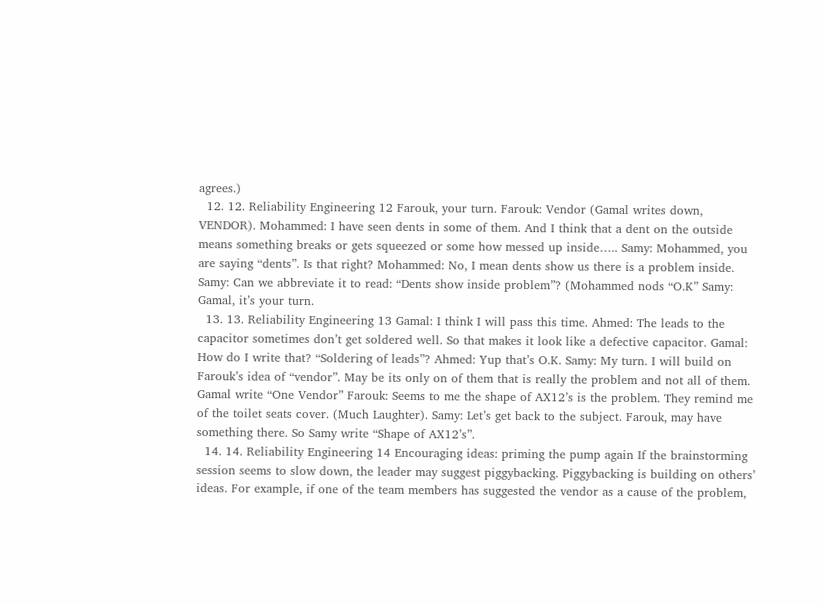agrees.)
  12. 12. Reliability Engineering 12 Farouk, your turn. Farouk: Vendor (Gamal writes down, VENDOR). Mohammed: I have seen dents in some of them. And I think that a dent on the outside means something breaks or gets squeezed or some how messed up inside….. Samy: Mohammed, you are saying “dents”. Is that right? Mohammed: No, I mean dents show us there is a problem inside. Samy: Can we abbreviate it to read: “Dents show inside problem”? (Mohammed nods “O.K” Samy: Gamal, it’s your turn.
  13. 13. Reliability Engineering 13 Gamal: I think I will pass this time. Ahmed: The leads to the capacitor sometimes don’t get soldered well. So that makes it look like a defective capacitor. Gamal: How do I write that? “Soldering of leads”? Ahmed: Yup that’s O.K. Samy: My turn. I will build on Farouk’s idea of “vendor”. May be its only on of them that is really the problem and not all of them. Gamal write “One Vendor” Farouk: Seems to me the shape of AX12’s is the problem. They remind me of the toilet seats cover. (Much Laughter). Samy: Let’s get back to the subject. Farouk, may have something there. So Samy write “Shape of AX12’s”.
  14. 14. Reliability Engineering 14 Encouraging ideas: priming the pump again If the brainstorming session seems to slow down, the leader may suggest piggybacking. Piggybacking is building on others’ ideas. For example, if one of the team members has suggested the vendor as a cause of the problem,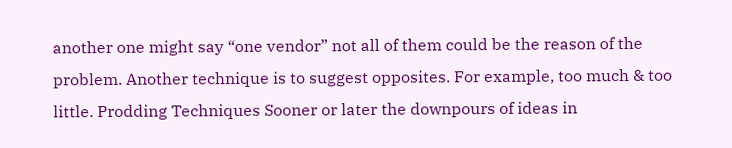another one might say “one vendor” not all of them could be the reason of the problem. Another technique is to suggest opposites. For example, too much & too little. Prodding Techniques Sooner or later the downpours of ideas in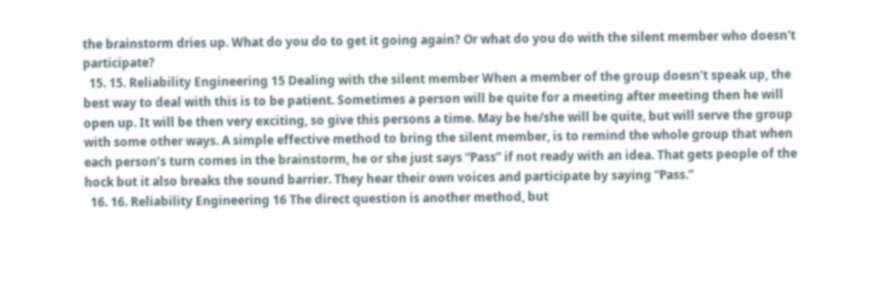the brainstorm dries up. What do you do to get it going again? Or what do you do with the silent member who doesn't participate?
  15. 15. Reliability Engineering 15 Dealing with the silent member When a member of the group doesn't speak up, the best way to deal with this is to be patient. Sometimes a person will be quite for a meeting after meeting then he will open up. It will be then very exciting, so give this persons a time. May be he/she will be quite, but will serve the group with some other ways. A simple effective method to bring the silent member, is to remind the whole group that when each person’s turn comes in the brainstorm, he or she just says “Pass” if not ready with an idea. That gets people of the hock but it also breaks the sound barrier. They hear their own voices and participate by saying “Pass.”
  16. 16. Reliability Engineering 16 The direct question is another method, but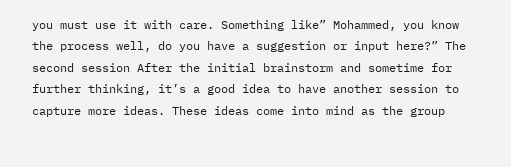you must use it with care. Something like” Mohammed, you know the process well, do you have a suggestion or input here?” The second session After the initial brainstorm and sometime for further thinking, it’s a good idea to have another session to capture more ideas. These ideas come into mind as the group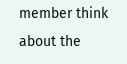member think about the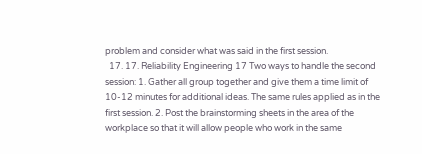problem and consider what was said in the first session.
  17. 17. Reliability Engineering 17 Two ways to handle the second session: 1. Gather all group together and give them a time limit of 10-12 minutes for additional ideas. The same rules applied as in the first session. 2. Post the brainstorming sheets in the area of the workplace so that it will allow people who work in the same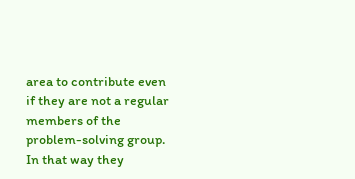area to contribute even if they are not a regular members of the problem-solving group. In that way they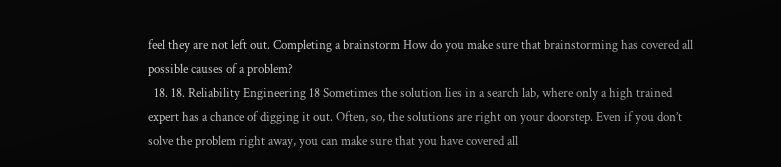feel they are not left out. Completing a brainstorm How do you make sure that brainstorming has covered all possible causes of a problem?
  18. 18. Reliability Engineering 18 Sometimes the solution lies in a search lab, where only a high trained expert has a chance of digging it out. Often, so, the solutions are right on your doorstep. Even if you don’t solve the problem right away, you can make sure that you have covered all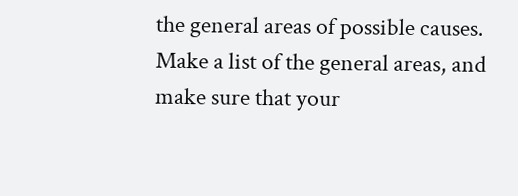the general areas of possible causes. Make a list of the general areas, and make sure that your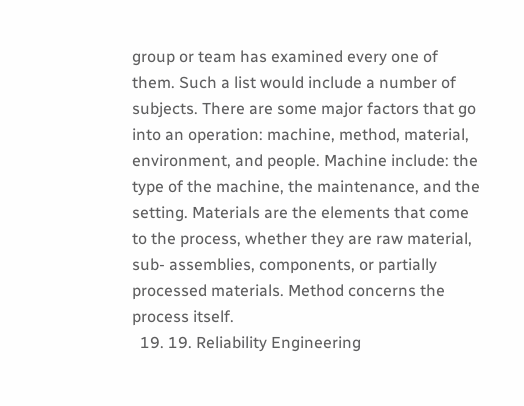group or team has examined every one of them. Such a list would include a number of subjects. There are some major factors that go into an operation: machine, method, material, environment, and people. Machine include: the type of the machine, the maintenance, and the setting. Materials are the elements that come to the process, whether they are raw material, sub- assemblies, components, or partially processed materials. Method concerns the process itself.
  19. 19. Reliability Engineering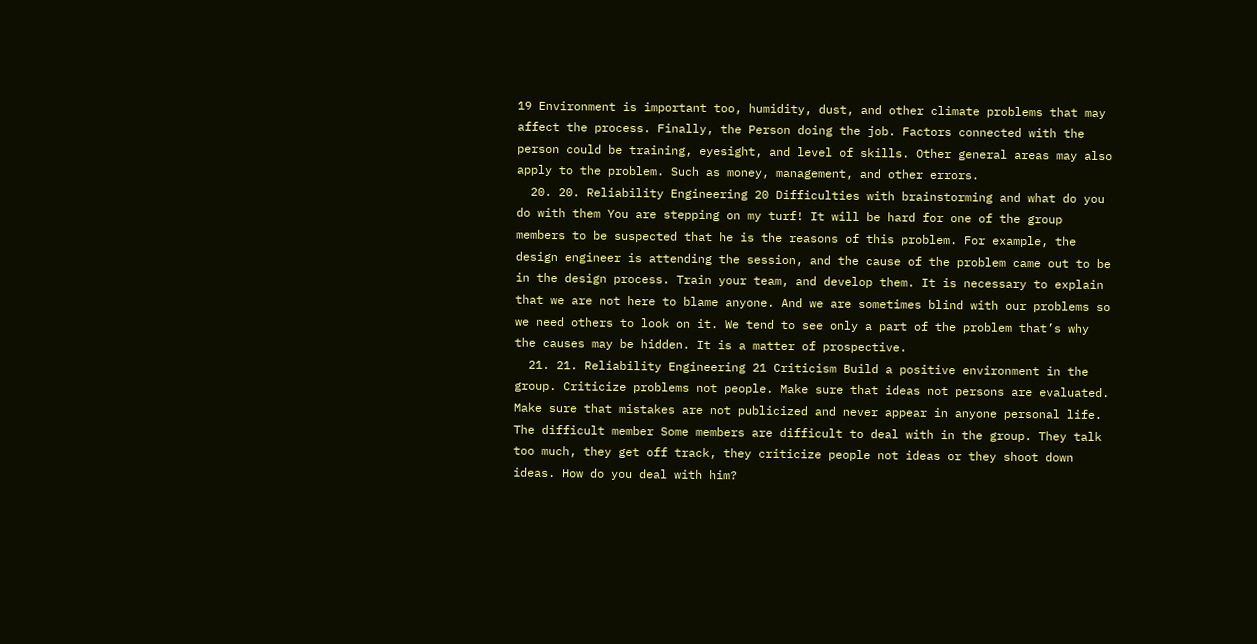19 Environment is important too, humidity, dust, and other climate problems that may affect the process. Finally, the Person doing the job. Factors connected with the person could be training, eyesight, and level of skills. Other general areas may also apply to the problem. Such as money, management, and other errors.
  20. 20. Reliability Engineering 20 Difficulties with brainstorming and what do you do with them You are stepping on my turf! It will be hard for one of the group members to be suspected that he is the reasons of this problem. For example, the design engineer is attending the session, and the cause of the problem came out to be in the design process. Train your team, and develop them. It is necessary to explain that we are not here to blame anyone. And we are sometimes blind with our problems so we need others to look on it. We tend to see only a part of the problem that’s why the causes may be hidden. It is a matter of prospective.
  21. 21. Reliability Engineering 21 Criticism Build a positive environment in the group. Criticize problems not people. Make sure that ideas not persons are evaluated. Make sure that mistakes are not publicized and never appear in anyone personal life. The difficult member Some members are difficult to deal with in the group. They talk too much, they get off track, they criticize people not ideas or they shoot down ideas. How do you deal with him?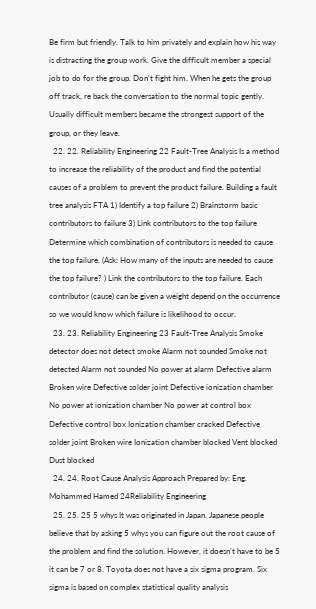Be firm but friendly. Talk to him privately and explain how his way is distracting the group work. Give the difficult member a special job to do for the group. Don’t fight him. When he gets the group off track, re back the conversation to the normal topic gently. Usually difficult members became the strongest support of the group, or they leave.
  22. 22. Reliability Engineering 22 Fault-Tree Analysis Is a method to increase the reliability of the product and find the potential causes of a problem to prevent the product failure. Building a fault tree analysis FTA 1) Identify a top failure 2) Brainstorm basic contributors to failure 3) Link contributors to the top failure Determine which combination of contributors is needed to cause the top failure. (Ask: How many of the inputs are needed to cause the top failure? ) Link the contributors to the top failure. Each contributor (cause) can be given a weight depend on the occurrence so we would know which failure is likelihood to occur.
  23. 23. Reliability Engineering 23 Fault-Tree Analysis Smoke detector does not detect smoke Alarm not sounded Smoke not detected Alarm not sounded No power at alarm Defective alarm Broken wire Defective solder joint Defective ionization chamber No power at ionization chamber No power at control box Defective control box Ionization chamber cracked Defective solder joint Broken wire Ionization chamber blocked Vent blocked Dust blocked
  24. 24. Root Cause Analysis Approach Prepared by: Eng. Mohammed Hamed 24Reliability Engineering
  25. 25. 25 5 whys It was originated in Japan. Japanese people believe that by asking 5 whys you can figure out the root cause of the problem and find the solution. However, it doesn’t have to be 5 it can be 7 or 8. Toyota does not have a six sigma program. Six sigma is based on complex statistical quality analysis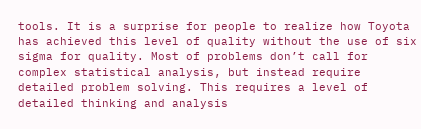tools. It is a surprise for people to realize how Toyota has achieved this level of quality without the use of six sigma for quality. Most of problems don’t call for complex statistical analysis, but instead require detailed problem solving. This requires a level of detailed thinking and analysis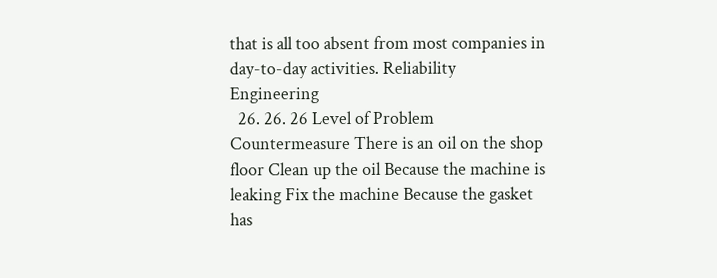that is all too absent from most companies in day-to-day activities. Reliability Engineering
  26. 26. 26 Level of Problem Countermeasure There is an oil on the shop floor Clean up the oil Because the machine is leaking Fix the machine Because the gasket has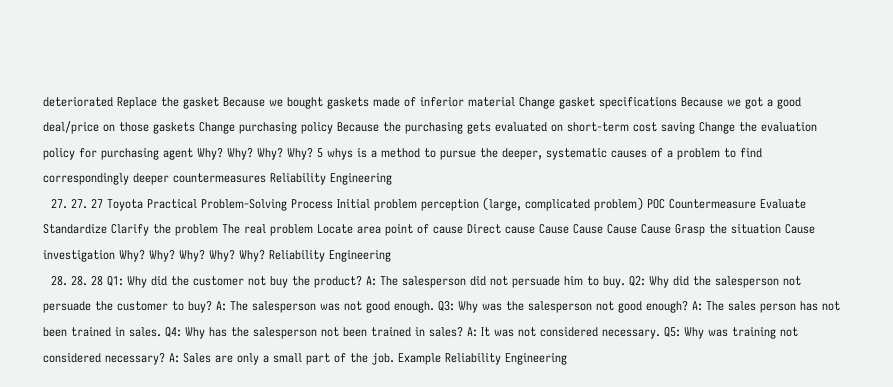deteriorated Replace the gasket Because we bought gaskets made of inferior material Change gasket specifications Because we got a good deal/price on those gaskets Change purchasing policy Because the purchasing gets evaluated on short-term cost saving Change the evaluation policy for purchasing agent Why? Why? Why? Why? 5 whys is a method to pursue the deeper, systematic causes of a problem to find correspondingly deeper countermeasures Reliability Engineering
  27. 27. 27 Toyota Practical Problem-Solving Process Initial problem perception (large, complicated problem) POC Countermeasure Evaluate Standardize Clarify the problem The real problem Locate area point of cause Direct cause Cause Cause Cause Cause Grasp the situation Cause investigation Why? Why? Why? Why? Why? Reliability Engineering
  28. 28. 28 Q1: Why did the customer not buy the product? A: The salesperson did not persuade him to buy. Q2: Why did the salesperson not persuade the customer to buy? A: The salesperson was not good enough. Q3: Why was the salesperson not good enough? A: The sales person has not been trained in sales. Q4: Why has the salesperson not been trained in sales? A: It was not considered necessary. Q5: Why was training not considered necessary? A: Sales are only a small part of the job. Example Reliability Engineering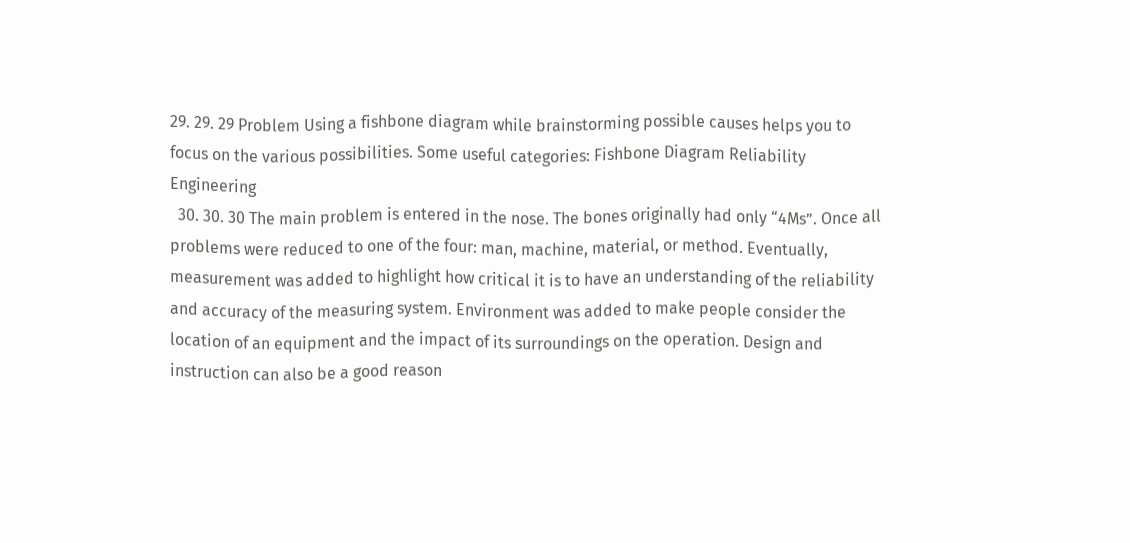29. 29. 29 Problem Using a fishbone diagram while brainstorming possible causes helps you to focus on the various possibilities. Some useful categories: Fishbone Diagram Reliability Engineering
  30. 30. 30 The main problem is entered in the nose. The bones originally had only “4Ms”. Once all problems were reduced to one of the four: man, machine, material, or method. Eventually, measurement was added to highlight how critical it is to have an understanding of the reliability and accuracy of the measuring system. Environment was added to make people consider the location of an equipment and the impact of its surroundings on the operation. Design and instruction can also be a good reason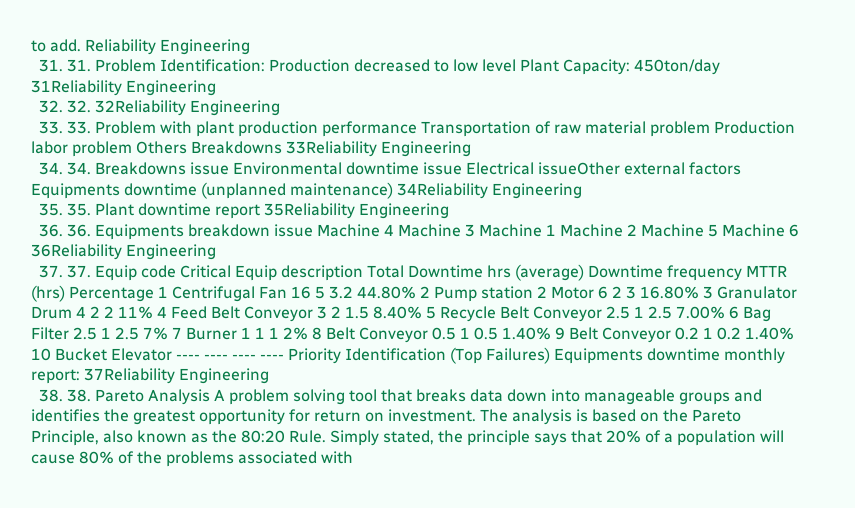to add. Reliability Engineering
  31. 31. Problem Identification: Production decreased to low level Plant Capacity: 450ton/day 31Reliability Engineering
  32. 32. 32Reliability Engineering
  33. 33. Problem with plant production performance Transportation of raw material problem Production labor problem Others Breakdowns 33Reliability Engineering
  34. 34. Breakdowns issue Environmental downtime issue Electrical issueOther external factors Equipments downtime (unplanned maintenance) 34Reliability Engineering
  35. 35. Plant downtime report 35Reliability Engineering
  36. 36. Equipments breakdown issue Machine 4 Machine 3 Machine 1 Machine 2 Machine 5 Machine 6 36Reliability Engineering
  37. 37. Equip code Critical Equip description Total Downtime hrs (average) Downtime frequency MTTR (hrs) Percentage 1 Centrifugal Fan 16 5 3.2 44.80% 2 Pump station 2 Motor 6 2 3 16.80% 3 Granulator Drum 4 2 2 11% 4 Feed Belt Conveyor 3 2 1.5 8.40% 5 Recycle Belt Conveyor 2.5 1 2.5 7.00% 6 Bag Filter 2.5 1 2.5 7% 7 Burner 1 1 1 2% 8 Belt Conveyor 0.5 1 0.5 1.40% 9 Belt Conveyor 0.2 1 0.2 1.40% 10 Bucket Elevator ---- ---- ---- ---- Priority Identification (Top Failures) Equipments downtime monthly report: 37Reliability Engineering
  38. 38. Pareto Analysis A problem solving tool that breaks data down into manageable groups and identifies the greatest opportunity for return on investment. The analysis is based on the Pareto Principle, also known as the 80:20 Rule. Simply stated, the principle says that 20% of a population will cause 80% of the problems associated with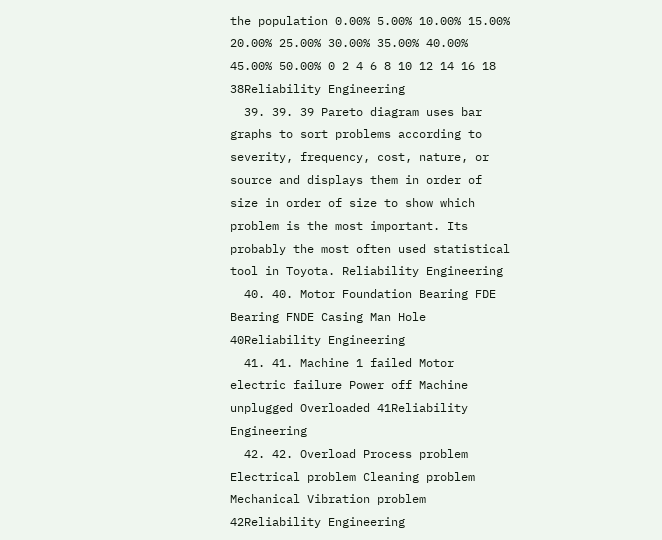the population 0.00% 5.00% 10.00% 15.00% 20.00% 25.00% 30.00% 35.00% 40.00% 45.00% 50.00% 0 2 4 6 8 10 12 14 16 18 38Reliability Engineering
  39. 39. 39 Pareto diagram uses bar graphs to sort problems according to severity, frequency, cost, nature, or source and displays them in order of size in order of size to show which problem is the most important. Its probably the most often used statistical tool in Toyota. Reliability Engineering
  40. 40. Motor Foundation Bearing FDE Bearing FNDE Casing Man Hole 40Reliability Engineering
  41. 41. Machine 1 failed Motor electric failure Power off Machine unplugged Overloaded 41Reliability Engineering
  42. 42. Overload Process problem Electrical problem Cleaning problem Mechanical Vibration problem 42Reliability Engineering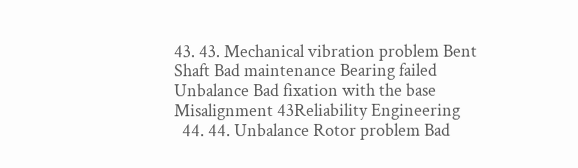43. 43. Mechanical vibration problem Bent Shaft Bad maintenance Bearing failed Unbalance Bad fixation with the base Misalignment 43Reliability Engineering
  44. 44. Unbalance Rotor problem Bad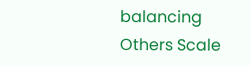balancing Others Scale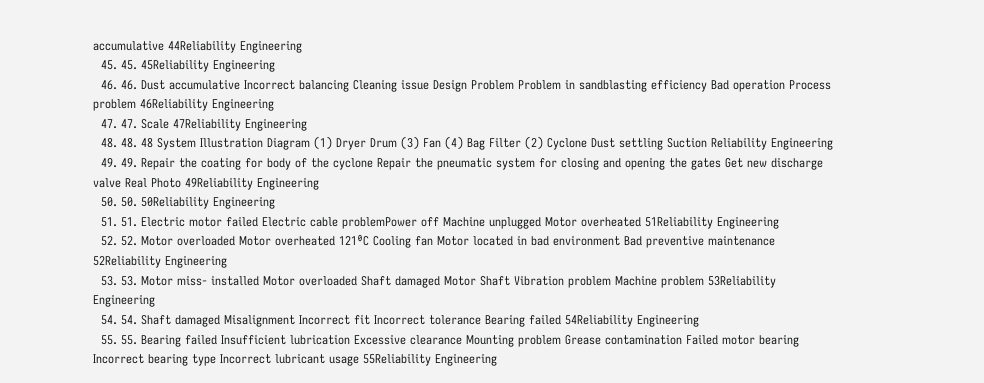accumulative 44Reliability Engineering
  45. 45. 45Reliability Engineering
  46. 46. Dust accumulative Incorrect balancing Cleaning issue Design Problem Problem in sandblasting efficiency Bad operation Process problem 46Reliability Engineering
  47. 47. Scale 47Reliability Engineering
  48. 48. 48 System Illustration Diagram (1) Dryer Drum (3) Fan (4) Bag Filter (2) Cyclone Dust settling Suction Reliability Engineering
  49. 49. Repair the coating for body of the cyclone Repair the pneumatic system for closing and opening the gates Get new discharge valve Real Photo 49Reliability Engineering
  50. 50. 50Reliability Engineering
  51. 51. Electric motor failed Electric cable problemPower off Machine unplugged Motor overheated 51Reliability Engineering
  52. 52. Motor overloaded Motor overheated 121⁰C Cooling fan Motor located in bad environment Bad preventive maintenance 52Reliability Engineering
  53. 53. Motor miss- installed Motor overloaded Shaft damaged Motor Shaft Vibration problem Machine problem 53Reliability Engineering
  54. 54. Shaft damaged Misalignment Incorrect fit Incorrect tolerance Bearing failed 54Reliability Engineering
  55. 55. Bearing failed Insufficient lubrication Excessive clearance Mounting problem Grease contamination Failed motor bearing Incorrect bearing type Incorrect lubricant usage 55Reliability Engineering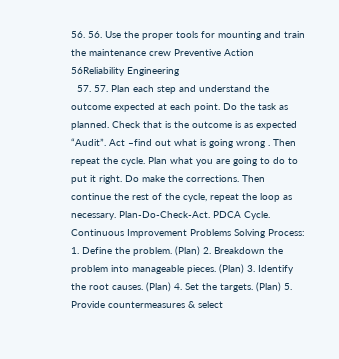56. 56. Use the proper tools for mounting and train the maintenance crew Preventive Action 56Reliability Engineering
  57. 57. Plan each step and understand the outcome expected at each point. Do the task as planned. Check that is the outcome is as expected “Audit”. Act –find out what is going wrong . Then repeat the cycle. Plan what you are going to do to put it right. Do make the corrections. Then continue the rest of the cycle, repeat the loop as necessary. Plan-Do-Check-Act. PDCA Cycle. Continuous Improvement Problems Solving Process: 1. Define the problem. (Plan) 2. Breakdown the problem into manageable pieces. (Plan) 3. Identify the root causes. (Plan) 4. Set the targets. (Plan) 5. Provide countermeasures & select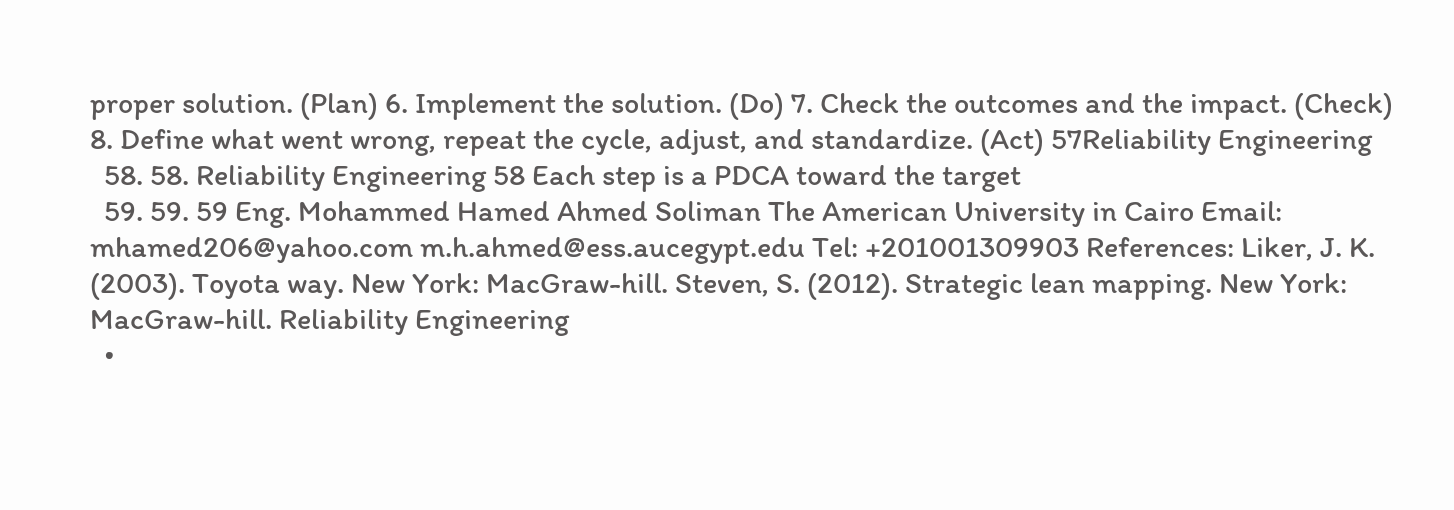proper solution. (Plan) 6. Implement the solution. (Do) 7. Check the outcomes and the impact. (Check) 8. Define what went wrong, repeat the cycle, adjust, and standardize. (Act) 57Reliability Engineering
  58. 58. Reliability Engineering 58 Each step is a PDCA toward the target
  59. 59. 59 Eng. Mohammed Hamed Ahmed Soliman The American University in Cairo Email: mhamed206@yahoo.com m.h.ahmed@ess.aucegypt.edu Tel: +201001309903 References: Liker, J. K. (2003). Toyota way. New York: MacGraw-hill. Steven, S. (2012). Strategic lean mapping. New York: MacGraw-hill. Reliability Engineering
  •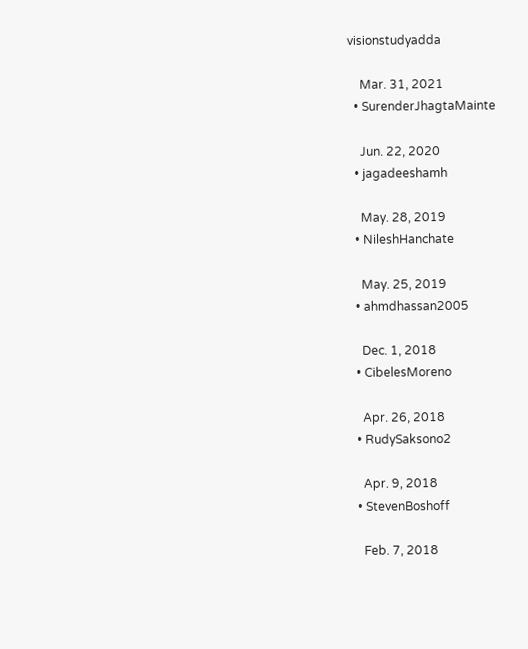visionstudyadda

    Mar. 31, 2021
  • SurenderJhagtaMainte

    Jun. 22, 2020
  • jagadeeshamh

    May. 28, 2019
  • NileshHanchate

    May. 25, 2019
  • ahmdhassan2005

    Dec. 1, 2018
  • CibelesMoreno

    Apr. 26, 2018
  • RudySaksono2

    Apr. 9, 2018
  • StevenBoshoff

    Feb. 7, 2018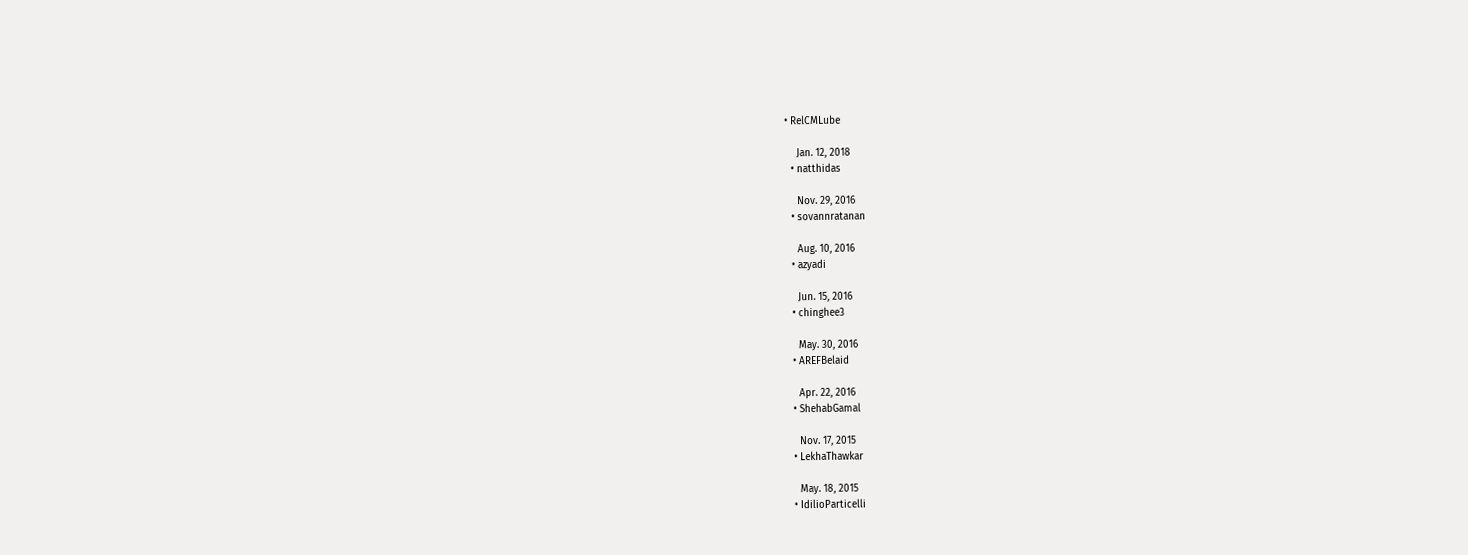• RelCMLube

    Jan. 12, 2018
  • natthidas

    Nov. 29, 2016
  • sovannratanan

    Aug. 10, 2016
  • azyadi

    Jun. 15, 2016
  • chinghee3

    May. 30, 2016
  • AREFBelaid

    Apr. 22, 2016
  • ShehabGamal

    Nov. 17, 2015
  • LekhaThawkar

    May. 18, 2015
  • IdilioParticelli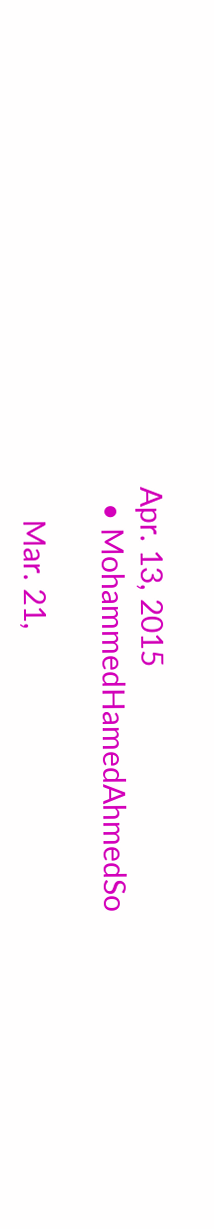Apr. 13, 2015
  • MohammedHamedAhmedSo

    Mar. 21,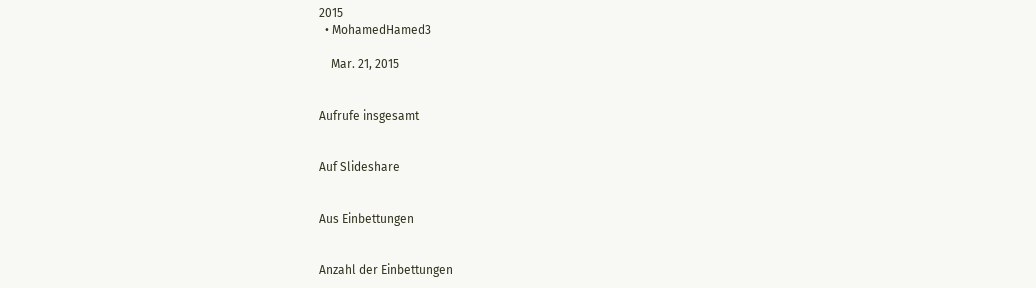2015
  • MohamedHamed3

    Mar. 21, 2015


Aufrufe insgesamt


Auf Slideshare


Aus Einbettungen


Anzahl der Einbettungen